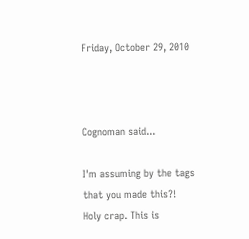Friday, October 29, 2010



Cognoman said...

I'm assuming by the tags that you made this?!
Holy crap. This is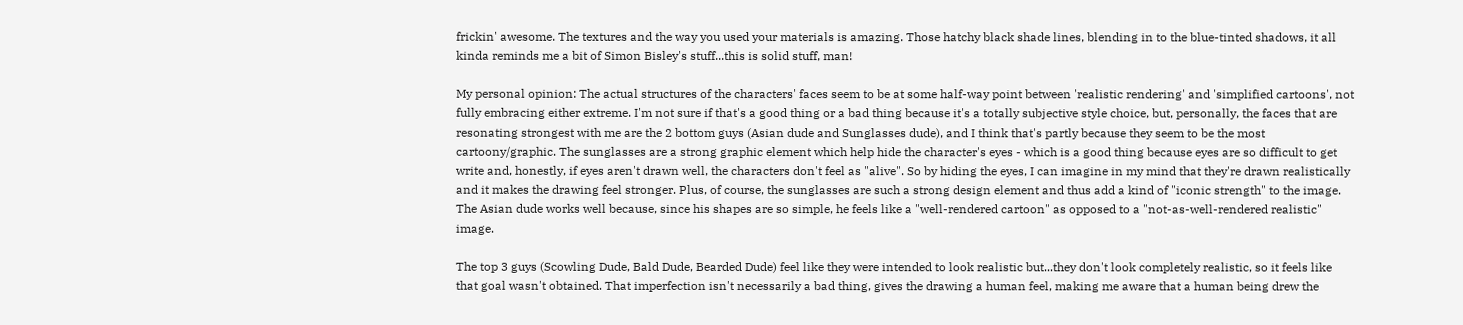frickin' awesome. The textures and the way you used your materials is amazing. Those hatchy black shade lines, blending in to the blue-tinted shadows, it all kinda reminds me a bit of Simon Bisley's stuff...this is solid stuff, man!

My personal opinion: The actual structures of the characters' faces seem to be at some half-way point between 'realistic rendering' and 'simplified cartoons', not fully embracing either extreme. I'm not sure if that's a good thing or a bad thing because it's a totally subjective style choice, but, personally, the faces that are resonating strongest with me are the 2 bottom guys (Asian dude and Sunglasses dude), and I think that's partly because they seem to be the most cartoony/graphic. The sunglasses are a strong graphic element which help hide the character's eyes - which is a good thing because eyes are so difficult to get write and, honestly, if eyes aren't drawn well, the characters don't feel as "alive". So by hiding the eyes, I can imagine in my mind that they're drawn realistically and it makes the drawing feel stronger. Plus, of course, the sunglasses are such a strong design element and thus add a kind of "iconic strength" to the image. The Asian dude works well because, since his shapes are so simple, he feels like a "well-rendered cartoon" as opposed to a "not-as-well-rendered realistic" image.

The top 3 guys (Scowling Dude, Bald Dude, Bearded Dude) feel like they were intended to look realistic but...they don't look completely realistic, so it feels like that goal wasn't obtained. That imperfection isn't necessarily a bad thing, gives the drawing a human feel, making me aware that a human being drew the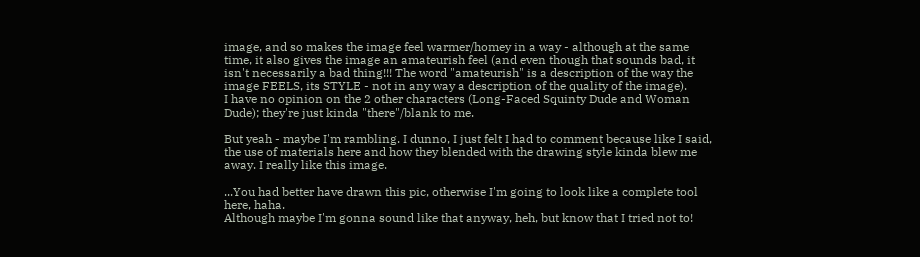image, and so makes the image feel warmer/homey in a way - although at the same time, it also gives the image an amateurish feel (and even though that sounds bad, it isn't necessarily a bad thing!!! The word "amateurish" is a description of the way the image FEELS, its STYLE - not in any way a description of the quality of the image).
I have no opinion on the 2 other characters (Long-Faced Squinty Dude and Woman Dude); they're just kinda "there"/blank to me.

But yeah - maybe I'm rambling. I dunno, I just felt I had to comment because like I said, the use of materials here and how they blended with the drawing style kinda blew me away. I really like this image.

...You had better have drawn this pic, otherwise I'm going to look like a complete tool here, haha.
Although maybe I'm gonna sound like that anyway, heh, but know that I tried not to!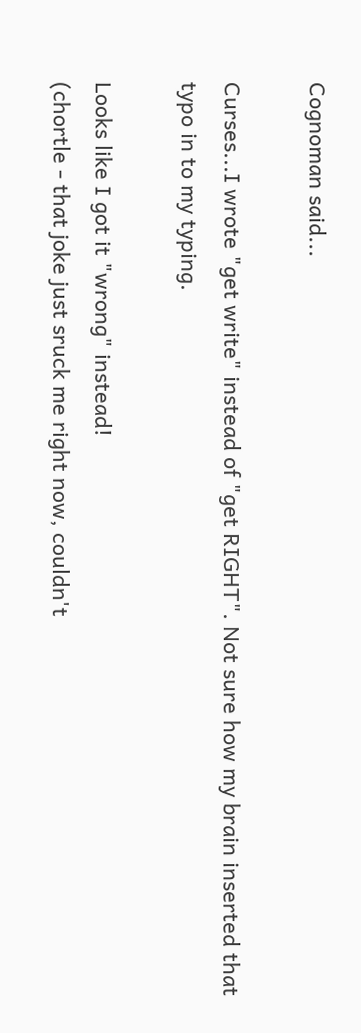Cognoman said...

Curses...I wrote "get write" instead of "get RIGHT". Not sure how my brain inserted that typo in to my typing.

Looks like I got it "wrong" instead!
(chortle - that joke just sruck me right now, couldn't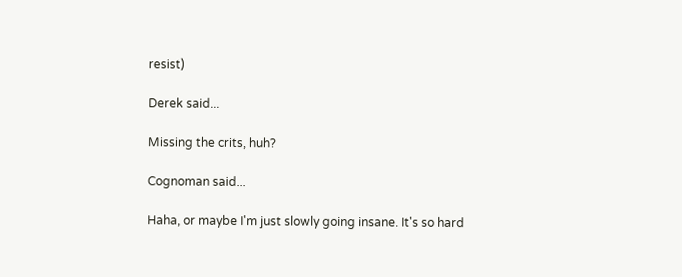resist)

Derek said...

Missing the crits, huh?

Cognoman said...

Haha, or maybe I'm just slowly going insane. It's so hard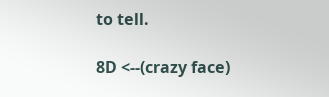to tell.

8D <--(crazy face)